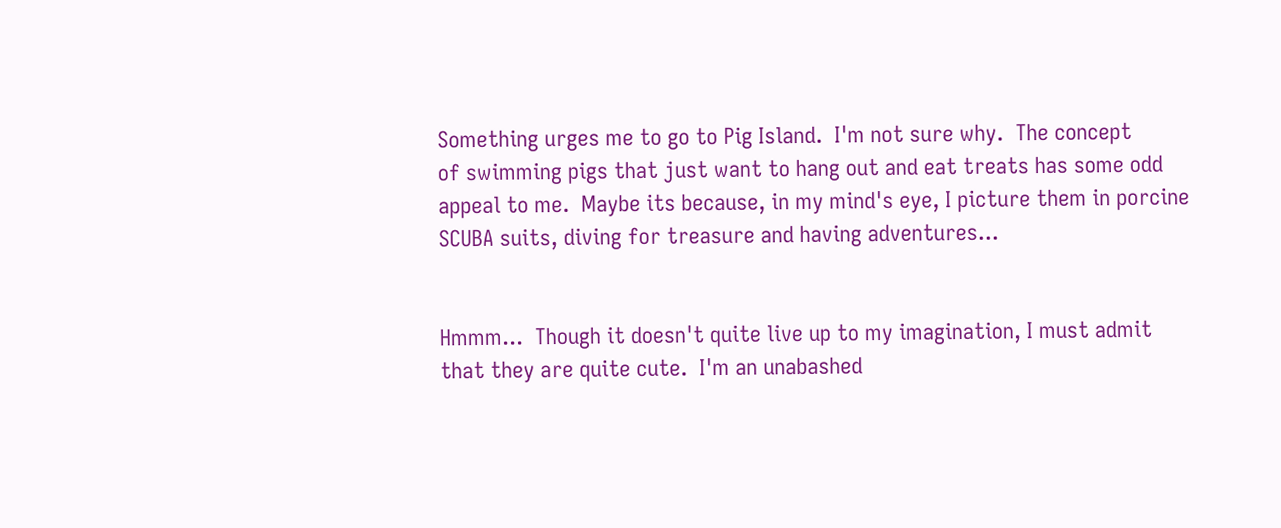Something urges me to go to Pig Island.  I'm not sure why.  The concept
of swimming pigs that just want to hang out and eat treats has some odd
appeal to me.  Maybe its because, in my mind's eye, I picture them in porcine SCUBA suits, diving for treasure and having adventures...


Hmmm...  Though it doesn't quite live up to my imagination, I must admit that they are quite cute.  I'm an unabashed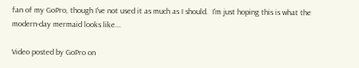fan of my GoPro, though I've not used it as much as I should.  I'm just hoping this is what the modern-day mermaid looks like...

Video posted by GoPro on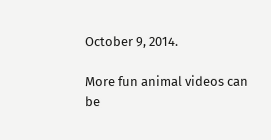October 9, 2014.

More fun animal videos can be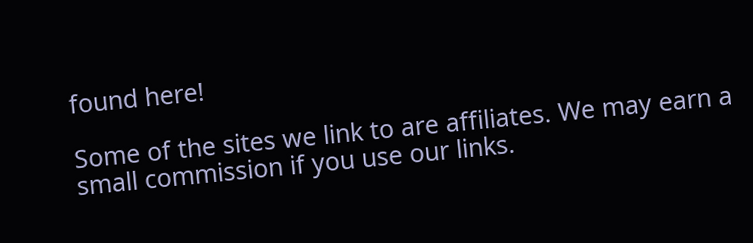found here!

Some of the sites we link to are affiliates. We may earn a small commission if you use our links.